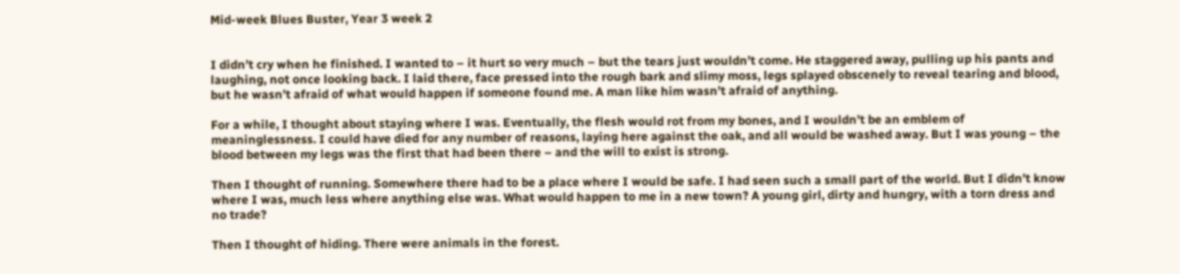Mid-week Blues Buster, Year 3 week 2


I didn’t cry when he finished. I wanted to – it hurt so very much – but the tears just wouldn’t come. He staggered away, pulling up his pants and laughing, not once looking back. I laid there, face pressed into the rough bark and slimy moss, legs splayed obscenely to reveal tearing and blood, but he wasn’t afraid of what would happen if someone found me. A man like him wasn’t afraid of anything.

For a while, I thought about staying where I was. Eventually, the flesh would rot from my bones, and I wouldn’t be an emblem of meaninglessness. I could have died for any number of reasons, laying here against the oak, and all would be washed away. But I was young – the blood between my legs was the first that had been there – and the will to exist is strong.

Then I thought of running. Somewhere there had to be a place where I would be safe. I had seen such a small part of the world. But I didn’t know where I was, much less where anything else was. What would happen to me in a new town? A young girl, dirty and hungry, with a torn dress and no trade?

Then I thought of hiding. There were animals in the forest.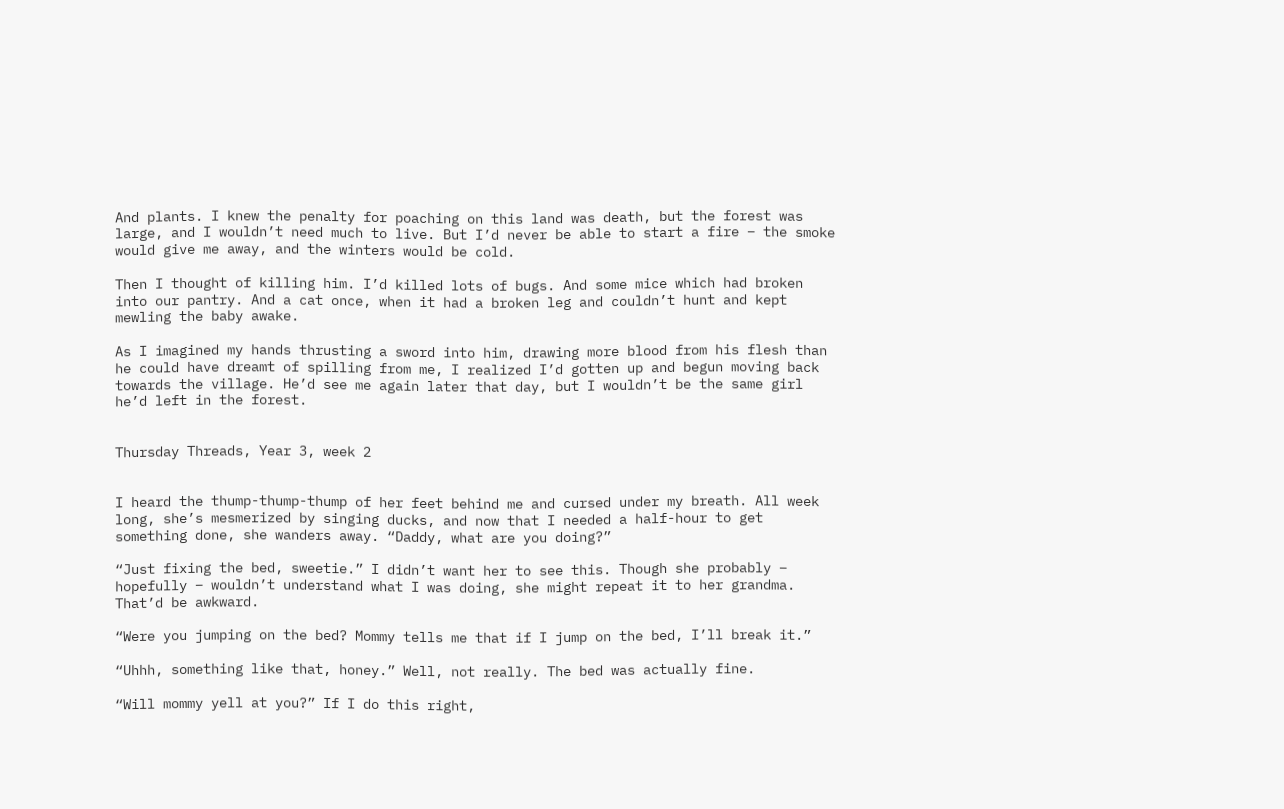And plants. I knew the penalty for poaching on this land was death, but the forest was large, and I wouldn’t need much to live. But I’d never be able to start a fire – the smoke would give me away, and the winters would be cold.

Then I thought of killing him. I’d killed lots of bugs. And some mice which had broken into our pantry. And a cat once, when it had a broken leg and couldn’t hunt and kept mewling the baby awake.

As I imagined my hands thrusting a sword into him, drawing more blood from his flesh than he could have dreamt of spilling from me, I realized I’d gotten up and begun moving back towards the village. He’d see me again later that day, but I wouldn’t be the same girl he’d left in the forest.


Thursday Threads, Year 3, week 2


I heard the thump-thump-thump of her feet behind me and cursed under my breath. All week long, she’s mesmerized by singing ducks, and now that I needed a half-hour to get something done, she wanders away. “Daddy, what are you doing?”

“Just fixing the bed, sweetie.” I didn’t want her to see this. Though she probably – hopefully – wouldn’t understand what I was doing, she might repeat it to her grandma. That’d be awkward.

“Were you jumping on the bed? Mommy tells me that if I jump on the bed, I’ll break it.”

“Uhhh, something like that, honey.” Well, not really. The bed was actually fine.

“Will mommy yell at you?” If I do this right,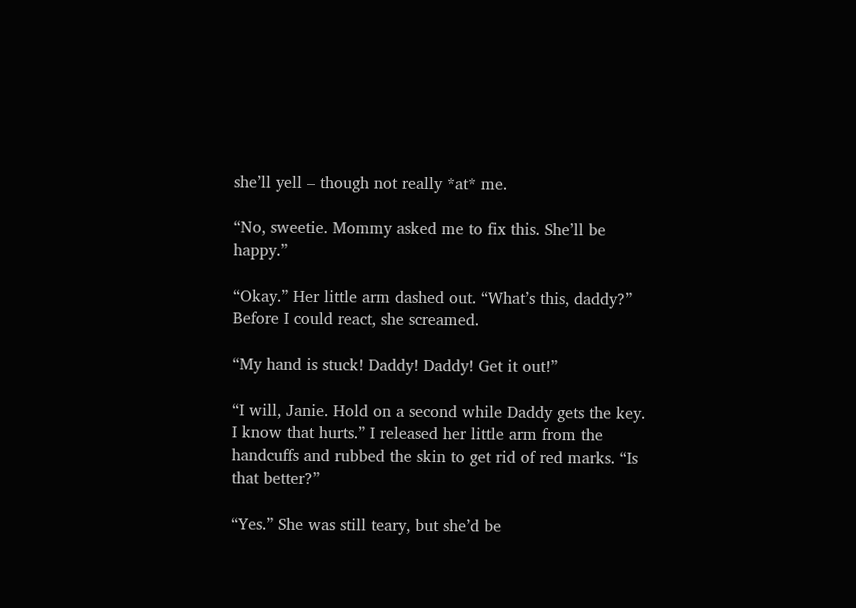she’ll yell – though not really *at* me.

“No, sweetie. Mommy asked me to fix this. She’ll be happy.”

“Okay.” Her little arm dashed out. “What’s this, daddy?” Before I could react, she screamed.

“My hand is stuck! Daddy! Daddy! Get it out!”

“I will, Janie. Hold on a second while Daddy gets the key. I know that hurts.” I released her little arm from the handcuffs and rubbed the skin to get rid of red marks. “Is that better?”

“Yes.” She was still teary, but she’d be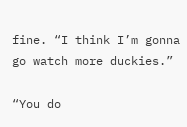fine. “I think I’m gonna go watch more duckies.”

“You do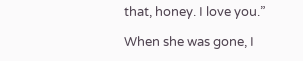that, honey. I love you.”

When she was gone, I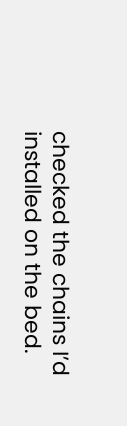checked the chains I’d installed on the bed.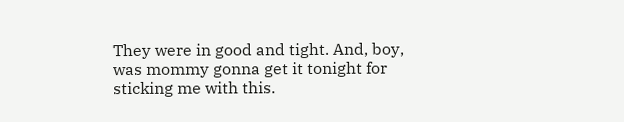They were in good and tight. And, boy, was mommy gonna get it tonight for sticking me with this.